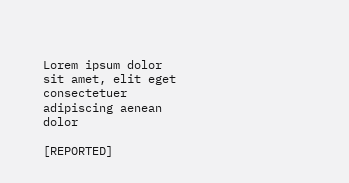Lorem ipsum dolor sit amet, elit eget consectetuer adipiscing aenean dolor

[REPORTED]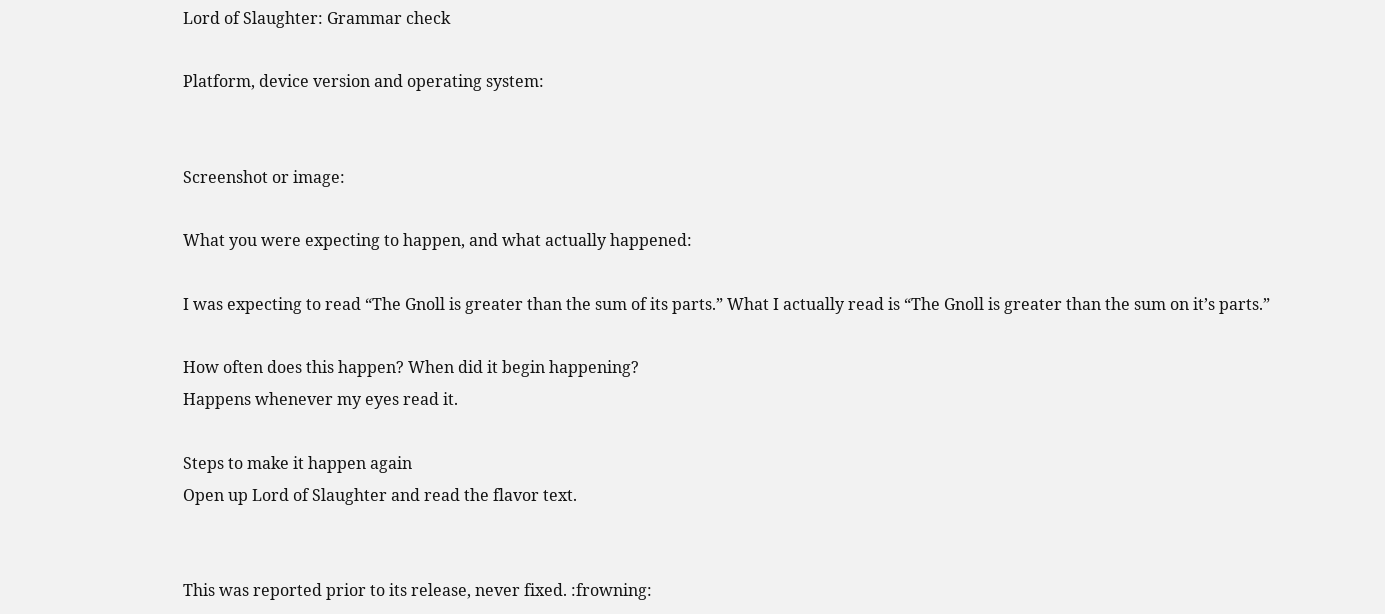Lord of Slaughter: Grammar check

Platform, device version and operating system:


Screenshot or image:

What you were expecting to happen, and what actually happened:

I was expecting to read “The Gnoll is greater than the sum of its parts.” What I actually read is “The Gnoll is greater than the sum on it’s parts.”

How often does this happen? When did it begin happening?
Happens whenever my eyes read it.

Steps to make it happen again
Open up Lord of Slaughter and read the flavor text.


This was reported prior to its release, never fixed. :frowning: